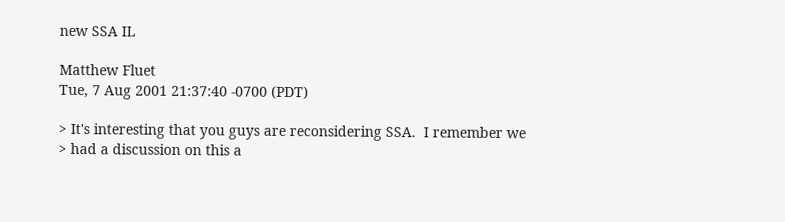new SSA IL

Matthew Fluet
Tue, 7 Aug 2001 21:37:40 -0700 (PDT)

> It's interesting that you guys are reconsidering SSA.  I remember we
> had a discussion on this a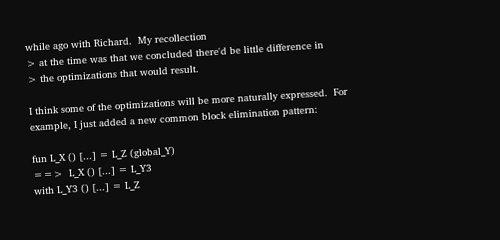while ago with Richard.  My recollection
> at the time was that we concluded there'd be little difference in
> the optimizations that would result.

I think some of the optimizations will be more naturally expressed.  For
example, I just added a new common block elimination pattern:

fun L_X () [...] = L_Z (global_Y)
==>  L_X () [...] = L_Y3
with L_Y3 () [...] = L_Z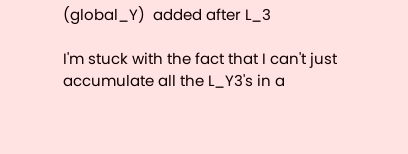(global_Y)  added after L_3

I'm stuck with the fact that I can't just accumulate all the L_Y3's in a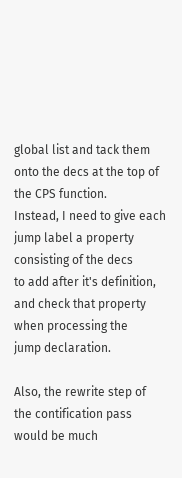global list and tack them onto the decs at the top of the CPS function.
Instead, I need to give each jump label a property consisting of the decs
to add after it's definition, and check that property when processing the
jump declaration.

Also, the rewrite step of the contification pass would be much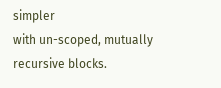simpler
with un-scoped, mutually recursive blocks.